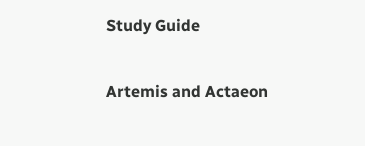Study Guide

Artemis and Actaeon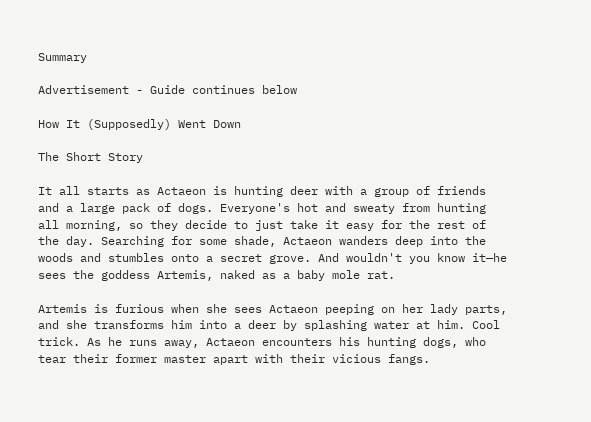Summary

Advertisement - Guide continues below

How It (Supposedly) Went Down

The Short Story

It all starts as Actaeon is hunting deer with a group of friends and a large pack of dogs. Everyone's hot and sweaty from hunting all morning, so they decide to just take it easy for the rest of the day. Searching for some shade, Actaeon wanders deep into the woods and stumbles onto a secret grove. And wouldn't you know it—he sees the goddess Artemis, naked as a baby mole rat.

Artemis is furious when she sees Actaeon peeping on her lady parts, and she transforms him into a deer by splashing water at him. Cool trick. As he runs away, Actaeon encounters his hunting dogs, who tear their former master apart with their vicious fangs.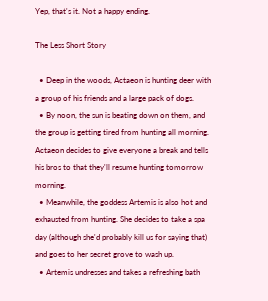Yep, that's it. Not a happy ending.

The Less Short Story

  • Deep in the woods, Actaeon is hunting deer with a group of his friends and a large pack of dogs.
  • By noon, the sun is beating down on them, and the group is getting tired from hunting all morning. Actaeon decides to give everyone a break and tells his bros to that they'll resume hunting tomorrow morning.
  • Meanwhile, the goddess Artemis is also hot and exhausted from hunting. She decides to take a spa day (although she'd probably kill us for saying that) and goes to her secret grove to wash up.
  • Artemis undresses and takes a refreshing bath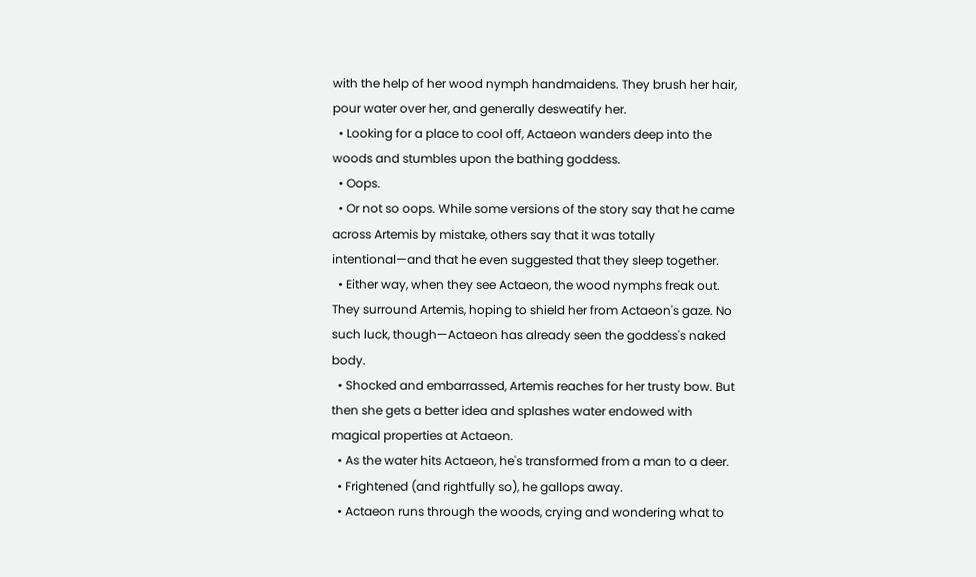with the help of her wood nymph handmaidens. They brush her hair, pour water over her, and generally desweatify her.
  • Looking for a place to cool off, Actaeon wanders deep into the woods and stumbles upon the bathing goddess.
  • Oops.
  • Or not so oops. While some versions of the story say that he came across Artemis by mistake, others say that it was totally intentional—and that he even suggested that they sleep together.
  • Either way, when they see Actaeon, the wood nymphs freak out. They surround Artemis, hoping to shield her from Actaeon's gaze. No such luck, though—Actaeon has already seen the goddess's naked body.
  • Shocked and embarrassed, Artemis reaches for her trusty bow. But then she gets a better idea and splashes water endowed with magical properties at Actaeon.
  • As the water hits Actaeon, he's transformed from a man to a deer.
  • Frightened (and rightfully so), he gallops away.
  • Actaeon runs through the woods, crying and wondering what to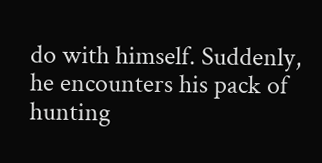do with himself. Suddenly, he encounters his pack of hunting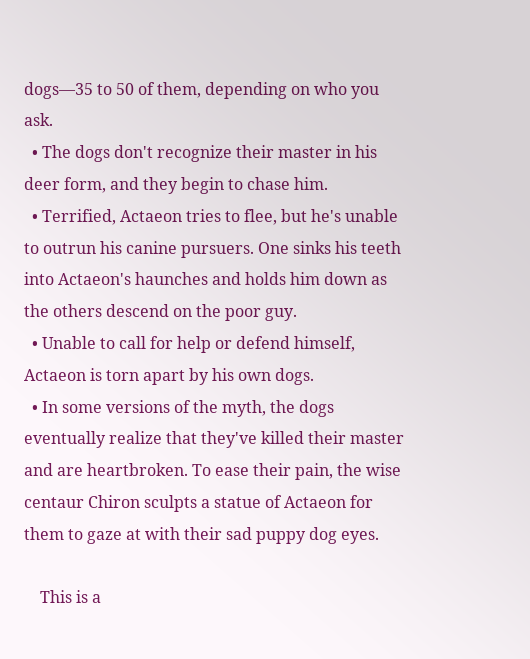dogs—35 to 50 of them, depending on who you ask.
  • The dogs don't recognize their master in his deer form, and they begin to chase him.
  • Terrified, Actaeon tries to flee, but he's unable to outrun his canine pursuers. One sinks his teeth into Actaeon's haunches and holds him down as the others descend on the poor guy.
  • Unable to call for help or defend himself, Actaeon is torn apart by his own dogs.
  • In some versions of the myth, the dogs eventually realize that they've killed their master and are heartbroken. To ease their pain, the wise centaur Chiron sculpts a statue of Actaeon for them to gaze at with their sad puppy dog eyes.

    This is a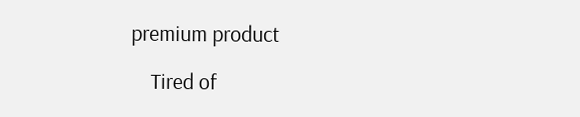premium product

    Tired of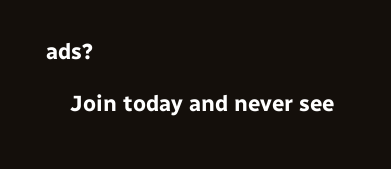ads?

    Join today and never see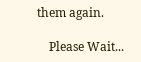them again.

    Please Wait...